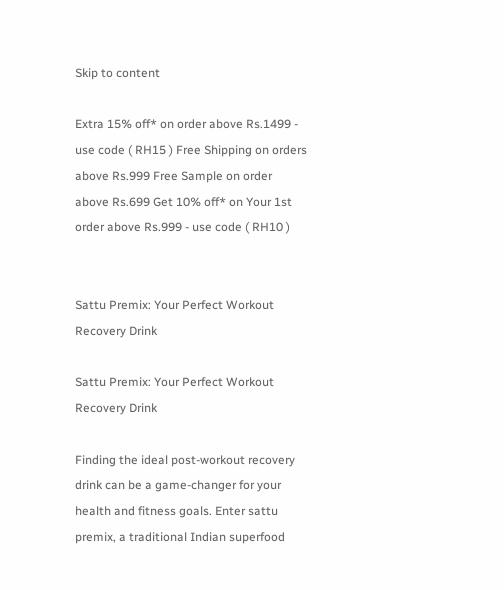Skip to content

Extra 15% off* on order above Rs.1499 - use code ( RH15 ) Free Shipping on orders above Rs.999 Free Sample on order above Rs.699 Get 10% off* on Your 1st order above Rs.999 - use code ( RH10 )


Sattu Premix: Your Perfect Workout Recovery Drink

Sattu Premix: Your Perfect Workout Recovery Drink

Finding the ideal post-workout recovery drink can be a game-changer for your health and fitness goals. Enter sattu premix, a traditional Indian superfood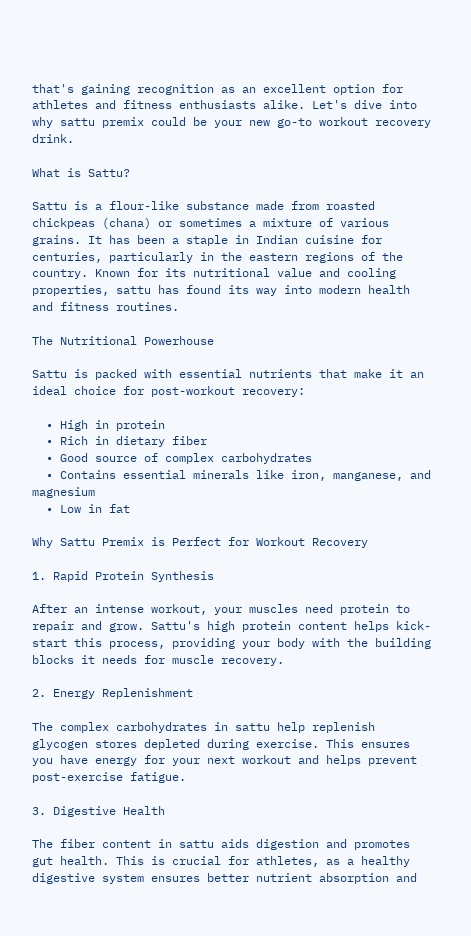that's gaining recognition as an excellent option for athletes and fitness enthusiasts alike. Let's dive into why sattu premix could be your new go-to workout recovery drink.

What is Sattu?

Sattu is a flour-like substance made from roasted chickpeas (chana) or sometimes a mixture of various grains. It has been a staple in Indian cuisine for centuries, particularly in the eastern regions of the country. Known for its nutritional value and cooling properties, sattu has found its way into modern health and fitness routines.

The Nutritional Powerhouse

Sattu is packed with essential nutrients that make it an ideal choice for post-workout recovery:

  • High in protein
  • Rich in dietary fiber
  • Good source of complex carbohydrates
  • Contains essential minerals like iron, manganese, and magnesium
  • Low in fat

Why Sattu Premix is Perfect for Workout Recovery

1. Rapid Protein Synthesis

After an intense workout, your muscles need protein to repair and grow. Sattu's high protein content helps kick-start this process, providing your body with the building blocks it needs for muscle recovery.

2. Energy Replenishment

The complex carbohydrates in sattu help replenish glycogen stores depleted during exercise. This ensures you have energy for your next workout and helps prevent post-exercise fatigue.

3. Digestive Health

The fiber content in sattu aids digestion and promotes gut health. This is crucial for athletes, as a healthy digestive system ensures better nutrient absorption and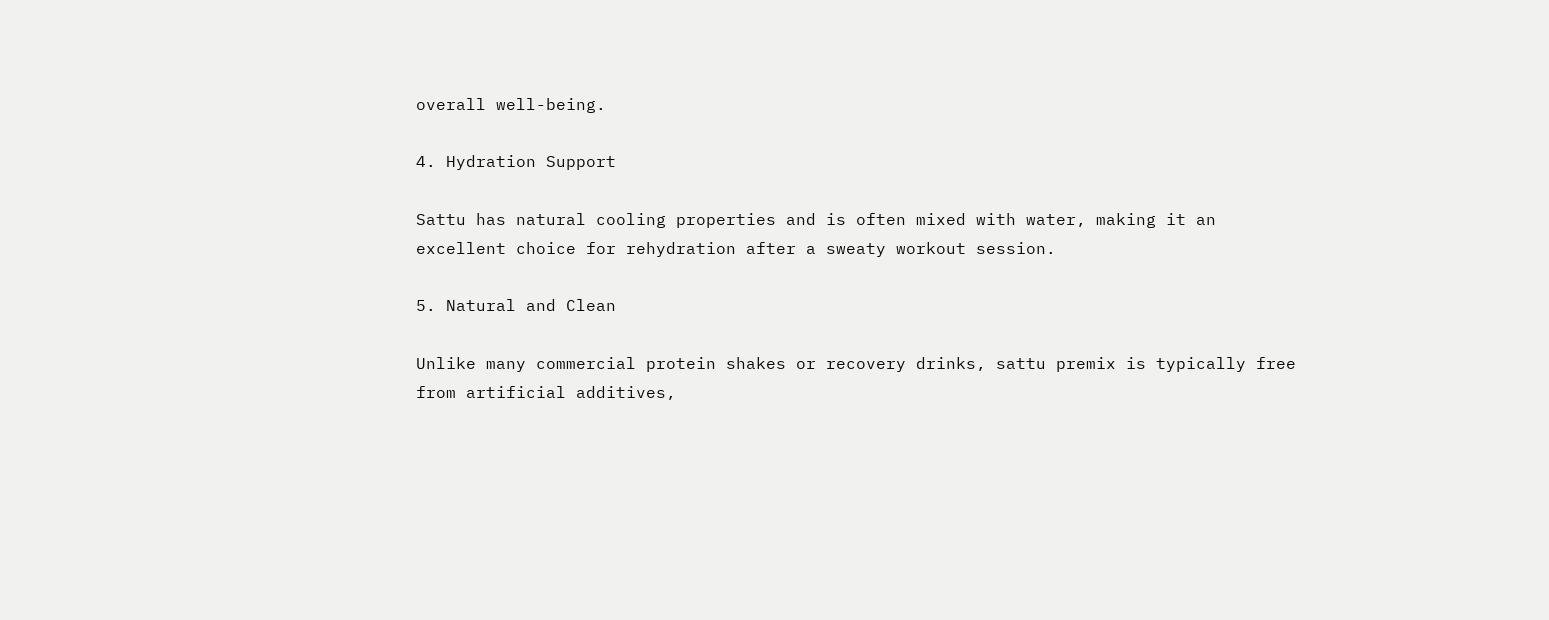overall well-being.

4. Hydration Support

Sattu has natural cooling properties and is often mixed with water, making it an excellent choice for rehydration after a sweaty workout session.

5. Natural and Clean

Unlike many commercial protein shakes or recovery drinks, sattu premix is typically free from artificial additives,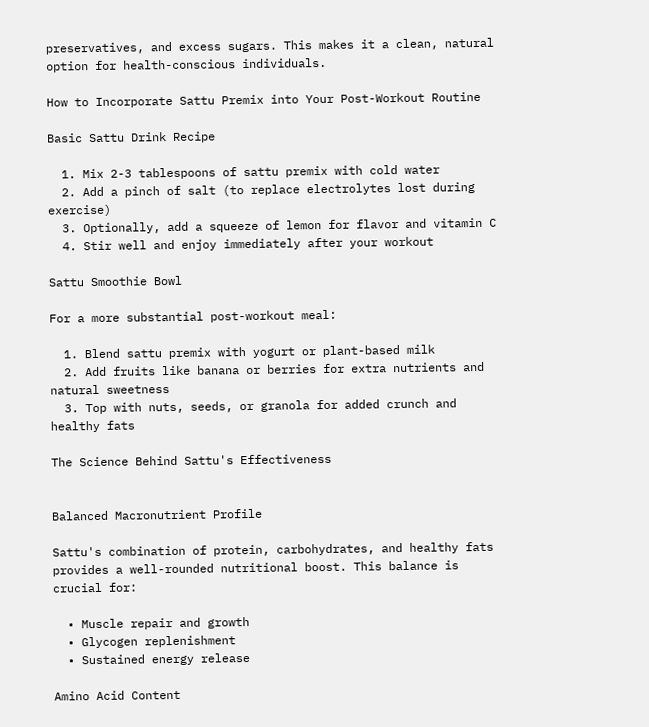preservatives, and excess sugars. This makes it a clean, natural option for health-conscious individuals.

How to Incorporate Sattu Premix into Your Post-Workout Routine

Basic Sattu Drink Recipe

  1. Mix 2-3 tablespoons of sattu premix with cold water
  2. Add a pinch of salt (to replace electrolytes lost during exercise)
  3. Optionally, add a squeeze of lemon for flavor and vitamin C
  4. Stir well and enjoy immediately after your workout

Sattu Smoothie Bowl

For a more substantial post-workout meal:

  1. Blend sattu premix with yogurt or plant-based milk
  2. Add fruits like banana or berries for extra nutrients and natural sweetness
  3. Top with nuts, seeds, or granola for added crunch and healthy fats

The Science Behind Sattu's Effectiveness


Balanced Macronutrient Profile

Sattu's combination of protein, carbohydrates, and healthy fats provides a well-rounded nutritional boost. This balance is crucial for:

  • Muscle repair and growth
  • Glycogen replenishment
  • Sustained energy release

Amino Acid Content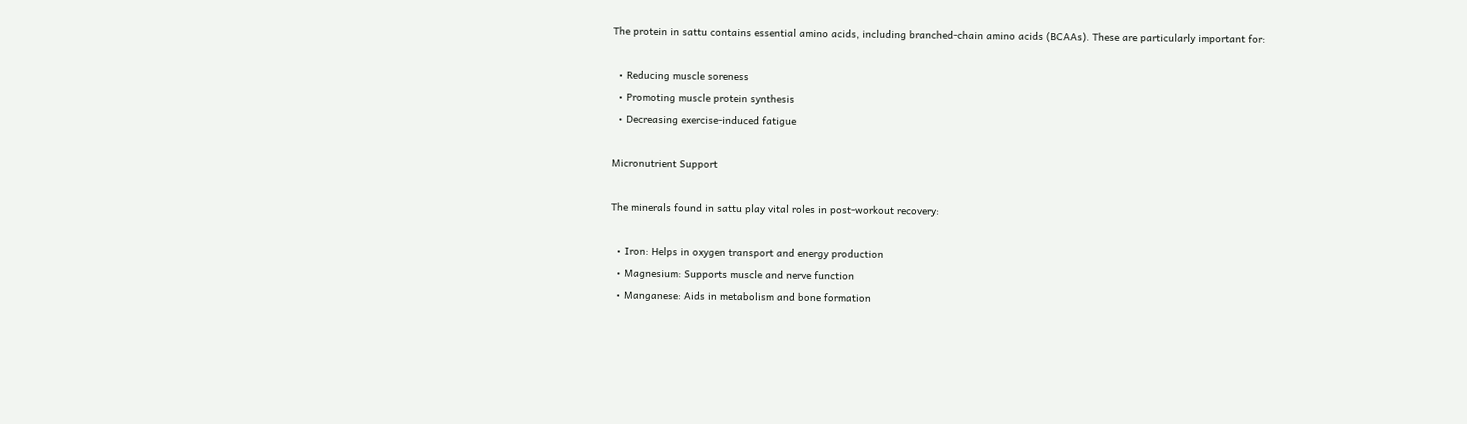The protein in sattu contains essential amino acids, including branched-chain amino acids (BCAAs). These are particularly important for:

  • Reducing muscle soreness
  • Promoting muscle protein synthesis
  • Decreasing exercise-induced fatigue

Micronutrient Support

The minerals found in sattu play vital roles in post-workout recovery:

  • Iron: Helps in oxygen transport and energy production
  • Magnesium: Supports muscle and nerve function
  • Manganese: Aids in metabolism and bone formation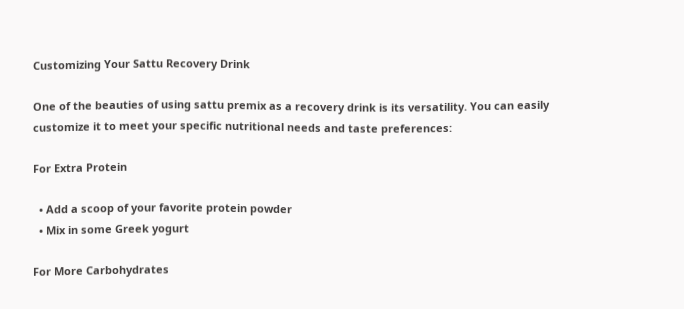Customizing Your Sattu Recovery Drink

One of the beauties of using sattu premix as a recovery drink is its versatility. You can easily customize it to meet your specific nutritional needs and taste preferences:

For Extra Protein

  • Add a scoop of your favorite protein powder
  • Mix in some Greek yogurt

For More Carbohydrates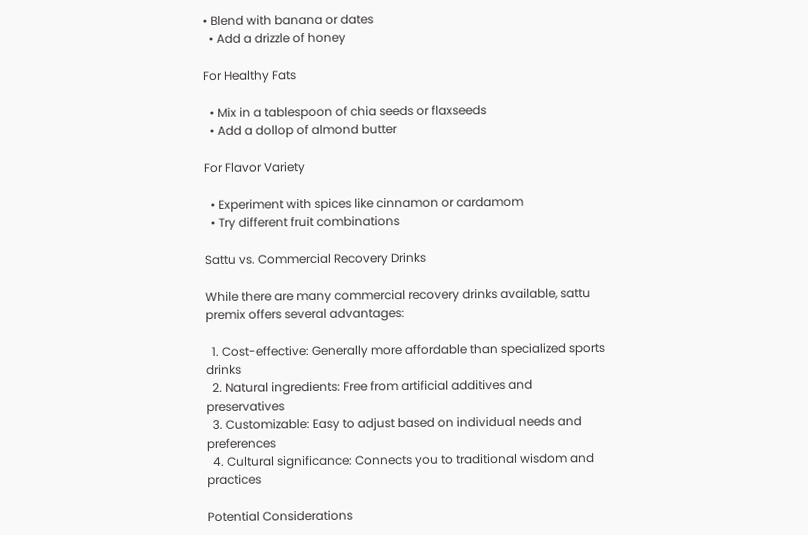• Blend with banana or dates
  • Add a drizzle of honey

For Healthy Fats

  • Mix in a tablespoon of chia seeds or flaxseeds
  • Add a dollop of almond butter

For Flavor Variety

  • Experiment with spices like cinnamon or cardamom
  • Try different fruit combinations

Sattu vs. Commercial Recovery Drinks

While there are many commercial recovery drinks available, sattu premix offers several advantages:

  1. Cost-effective: Generally more affordable than specialized sports drinks
  2. Natural ingredients: Free from artificial additives and preservatives
  3. Customizable: Easy to adjust based on individual needs and preferences
  4. Cultural significance: Connects you to traditional wisdom and practices

Potential Considerations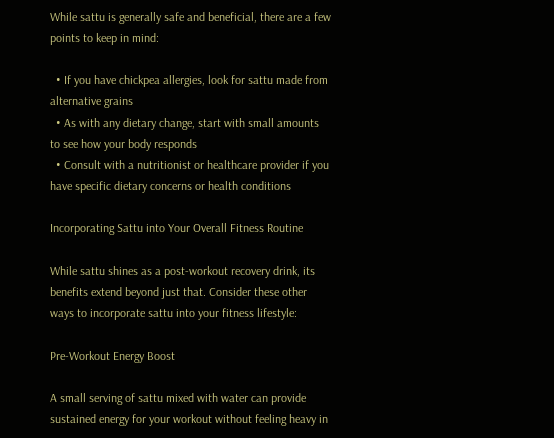While sattu is generally safe and beneficial, there are a few points to keep in mind:

  • If you have chickpea allergies, look for sattu made from alternative grains
  • As with any dietary change, start with small amounts to see how your body responds
  • Consult with a nutritionist or healthcare provider if you have specific dietary concerns or health conditions

Incorporating Sattu into Your Overall Fitness Routine

While sattu shines as a post-workout recovery drink, its benefits extend beyond just that. Consider these other ways to incorporate sattu into your fitness lifestyle:

Pre-Workout Energy Boost

A small serving of sattu mixed with water can provide sustained energy for your workout without feeling heavy in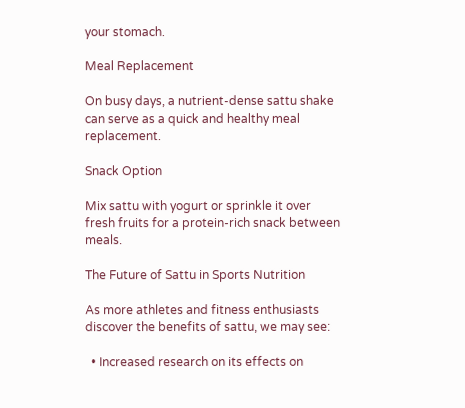your stomach.

Meal Replacement

On busy days, a nutrient-dense sattu shake can serve as a quick and healthy meal replacement.

Snack Option

Mix sattu with yogurt or sprinkle it over fresh fruits for a protein-rich snack between meals.

The Future of Sattu in Sports Nutrition

As more athletes and fitness enthusiasts discover the benefits of sattu, we may see:

  • Increased research on its effects on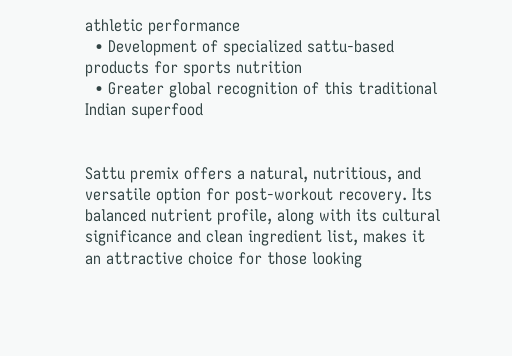athletic performance
  • Development of specialized sattu-based products for sports nutrition
  • Greater global recognition of this traditional Indian superfood


Sattu premix offers a natural, nutritious, and versatile option for post-workout recovery. Its balanced nutrient profile, along with its cultural significance and clean ingredient list, makes it an attractive choice for those looking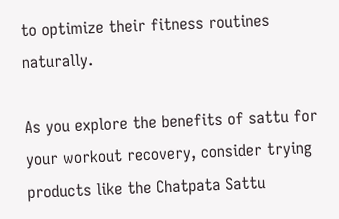to optimize their fitness routines naturally.

As you explore the benefits of sattu for your workout recovery, consider trying products like the Chatpata Sattu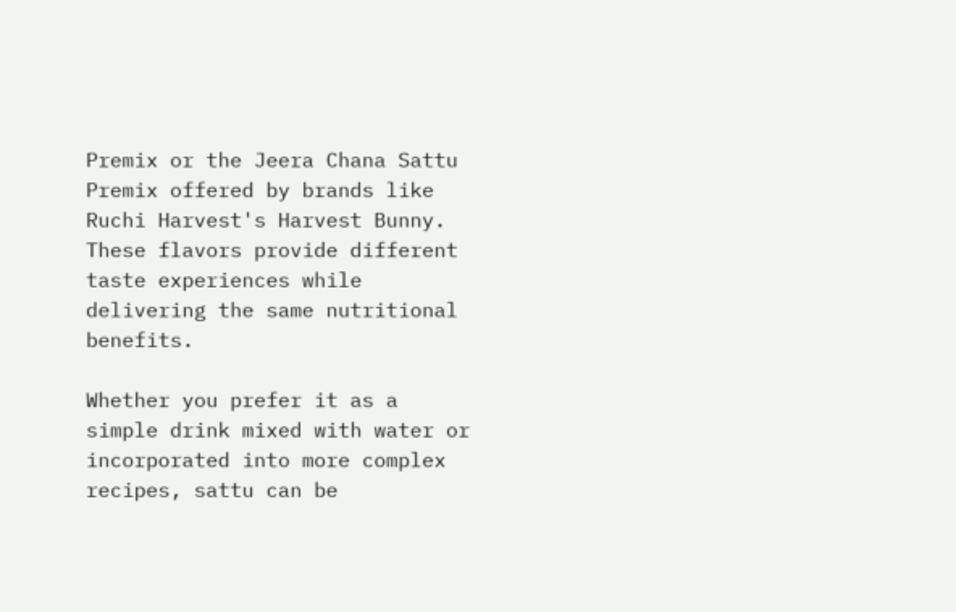Premix or the Jeera Chana Sattu Premix offered by brands like Ruchi Harvest's Harvest Bunny. These flavors provide different taste experiences while delivering the same nutritional benefits.

Whether you prefer it as a simple drink mixed with water or incorporated into more complex recipes, sattu can be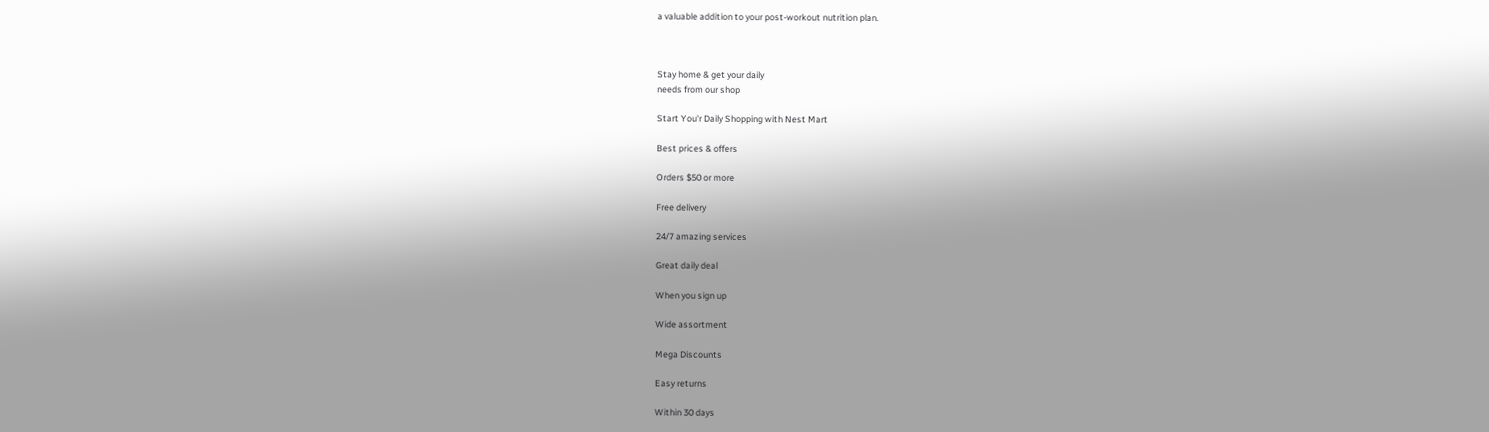a valuable addition to your post-workout nutrition plan.



Stay home & get your daily
needs from our shop

Start You'r Daily Shopping with Nest Mart

Best prices & offers

Orders $50 or more

Free delivery

24/7 amazing services

Great daily deal

When you sign up

Wide assortment

Mega Discounts

Easy returns

Within 30 days